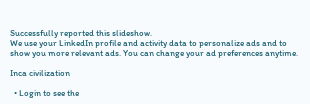Successfully reported this slideshow.
We use your LinkedIn profile and activity data to personalize ads and to show you more relevant ads. You can change your ad preferences anytime.

Inca civilization

  • Login to see the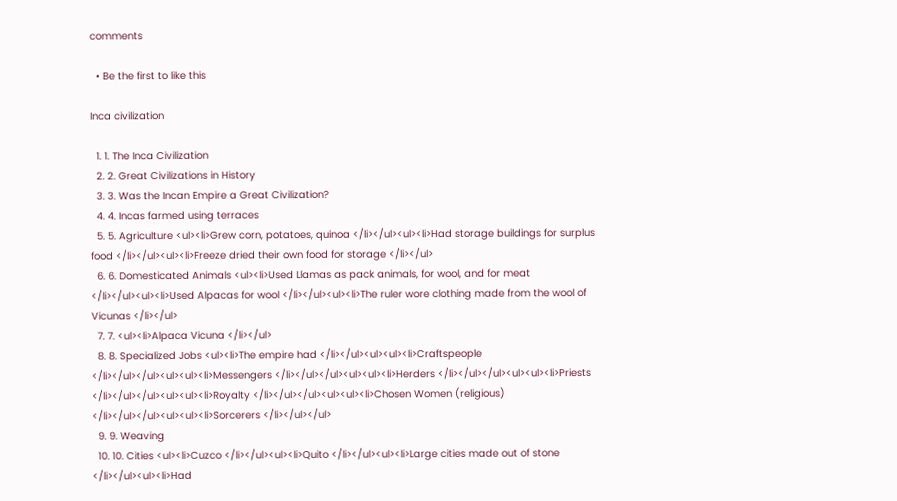comments

  • Be the first to like this

Inca civilization

  1. 1. The Inca Civilization
  2. 2. Great Civilizations in History
  3. 3. Was the Incan Empire a Great Civilization?
  4. 4. Incas farmed using terraces
  5. 5. Agriculture <ul><li>Grew corn, potatoes, quinoa </li></ul><ul><li>Had storage buildings for surplus food </li></ul><ul><li>Freeze dried their own food for storage </li></ul>
  6. 6. Domesticated Animals <ul><li>Used Llamas as pack animals, for wool, and for meat </li></ul><ul><li>Used Alpacas for wool </li></ul><ul><li>The ruler wore clothing made from the wool of Vicunas </li></ul>
  7. 7. <ul><li>Alpaca Vicuna </li></ul>
  8. 8. Specialized Jobs <ul><li>The empire had </li></ul><ul><ul><li>Craftspeople </li></ul></ul><ul><ul><li>Messengers </li></ul></ul><ul><ul><li>Herders </li></ul></ul><ul><ul><li>Priests </li></ul></ul><ul><ul><li>Royalty </li></ul></ul><ul><ul><li>Chosen Women (religious) </li></ul></ul><ul><ul><li>Sorcerers </li></ul></ul>
  9. 9. Weaving
  10. 10. Cities <ul><li>Cuzco </li></ul><ul><li>Quito </li></ul><ul><li>Large cities made out of stone </li></ul><ul><li>Had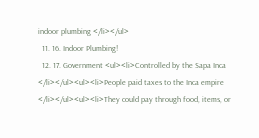indoor plumbing </li></ul>
  11. 16. Indoor Plumbing!
  12. 17. Government <ul><li>Controlled by the Sapa Inca </li></ul><ul><li>People paid taxes to the Inca empire </li></ul><ul><li>They could pay through food, items, or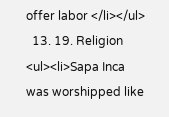offer labor </li></ul>
  13. 19. Religion <ul><li>Sapa Inca was worshipped like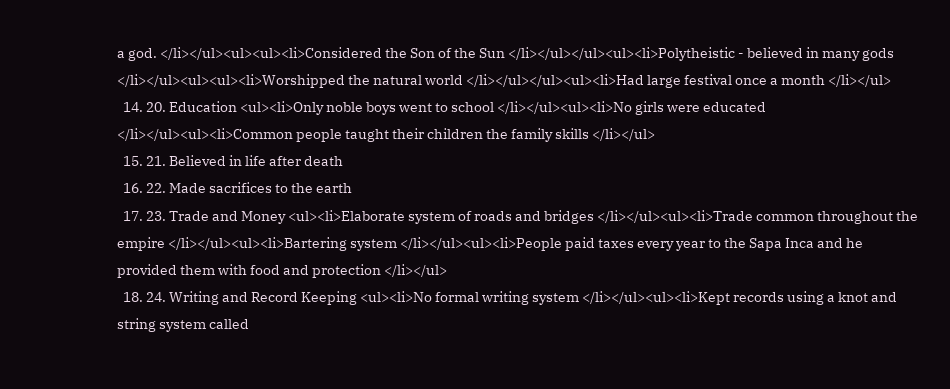a god. </li></ul><ul><ul><li>Considered the Son of the Sun </li></ul></ul><ul><li>Polytheistic - believed in many gods </li></ul><ul><ul><li>Worshipped the natural world </li></ul></ul><ul><li>Had large festival once a month </li></ul>
  14. 20. Education <ul><li>Only noble boys went to school </li></ul><ul><li>No girls were educated </li></ul><ul><li>Common people taught their children the family skills </li></ul>
  15. 21. Believed in life after death
  16. 22. Made sacrifices to the earth
  17. 23. Trade and Money <ul><li>Elaborate system of roads and bridges </li></ul><ul><li>Trade common throughout the empire </li></ul><ul><li>Bartering system </li></ul><ul><li>People paid taxes every year to the Sapa Inca and he provided them with food and protection </li></ul>
  18. 24. Writing and Record Keeping <ul><li>No formal writing system </li></ul><ul><li>Kept records using a knot and string system called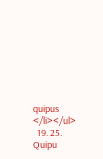quipus </li></ul>
  19. 25. Quipu